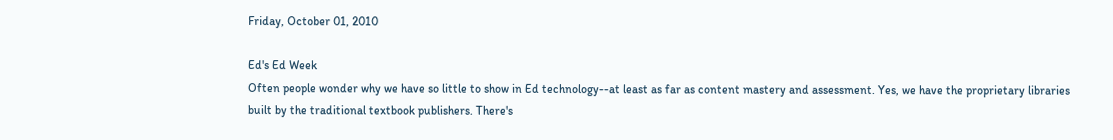Friday, October 01, 2010

Ed's Ed Week
Often people wonder why we have so little to show in Ed technology--at least as far as content mastery and assessment. Yes, we have the proprietary libraries built by the traditional textbook publishers. There's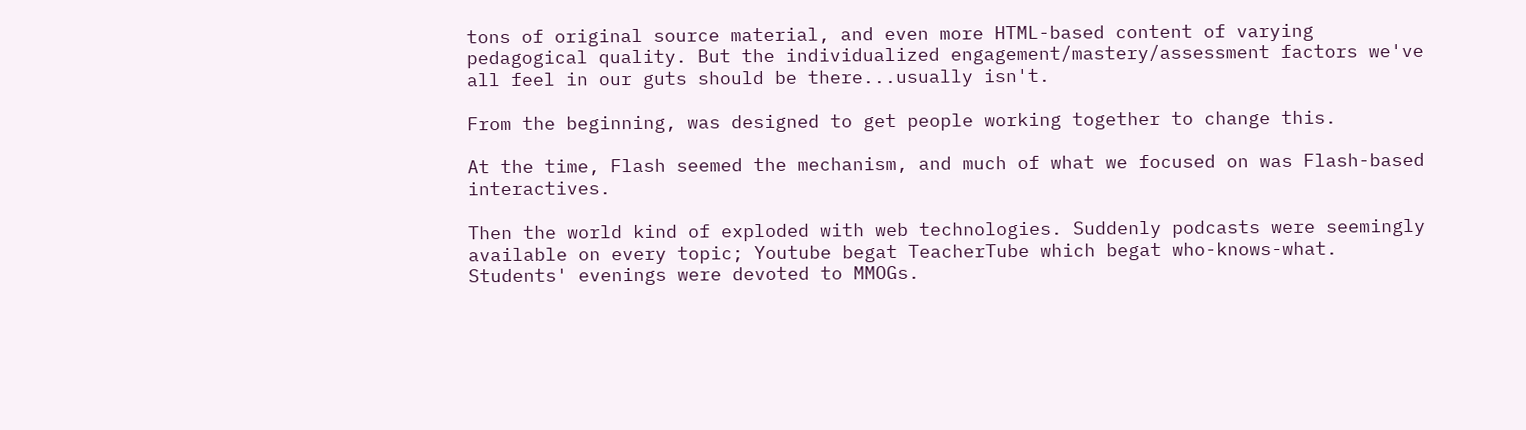tons of original source material, and even more HTML-based content of varying pedagogical quality. But the individualized engagement/mastery/assessment factors we've all feel in our guts should be there...usually isn't.

From the beginning, was designed to get people working together to change this.

At the time, Flash seemed the mechanism, and much of what we focused on was Flash-based interactives.

Then the world kind of exploded with web technologies. Suddenly podcasts were seemingly available on every topic; Youtube begat TeacherTube which begat who-knows-what. Students' evenings were devoted to MMOGs.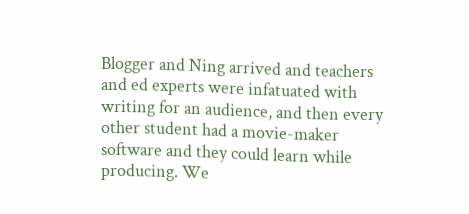Blogger and Ning arrived and teachers and ed experts were infatuated with writing for an audience, and then every other student had a movie-maker software and they could learn while producing. We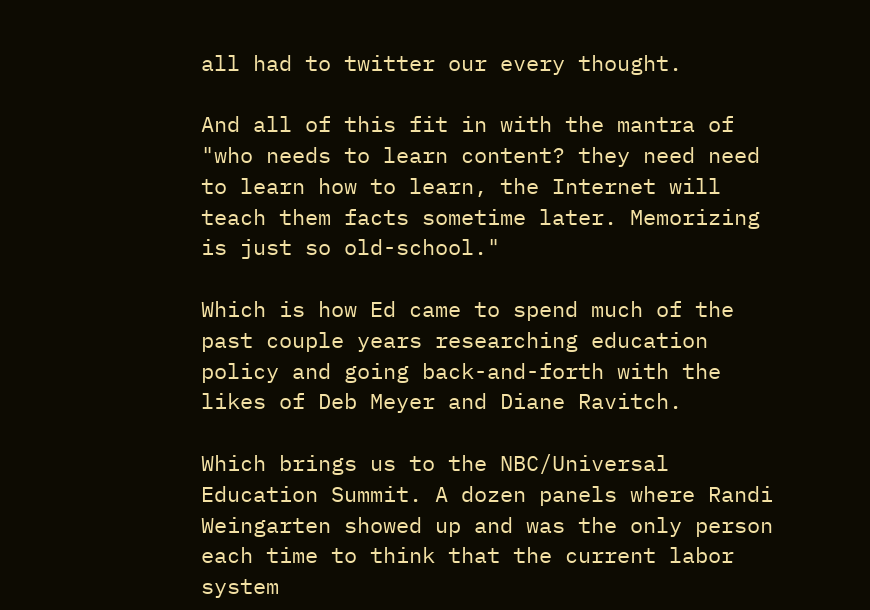all had to twitter our every thought.

And all of this fit in with the mantra of "who needs to learn content? they need need to learn how to learn, the Internet will teach them facts sometime later. Memorizing is just so old-school."

Which is how Ed came to spend much of the past couple years researching education policy and going back-and-forth with the likes of Deb Meyer and Diane Ravitch.

Which brings us to the NBC/Universal Education Summit. A dozen panels where Randi Weingarten showed up and was the only person each time to think that the current labor system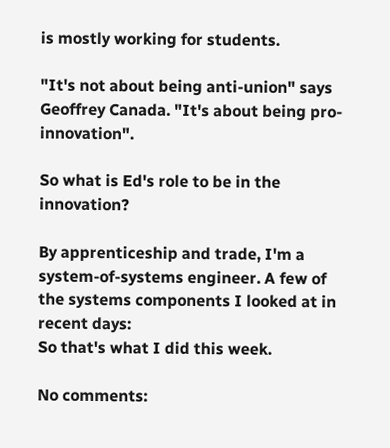is mostly working for students.

"It's not about being anti-union" says Geoffrey Canada. "It's about being pro-innovation".

So what is Ed's role to be in the innovation?

By apprenticeship and trade, I'm a system-of-systems engineer. A few of the systems components I looked at in recent days:
So that's what I did this week.

No comments: